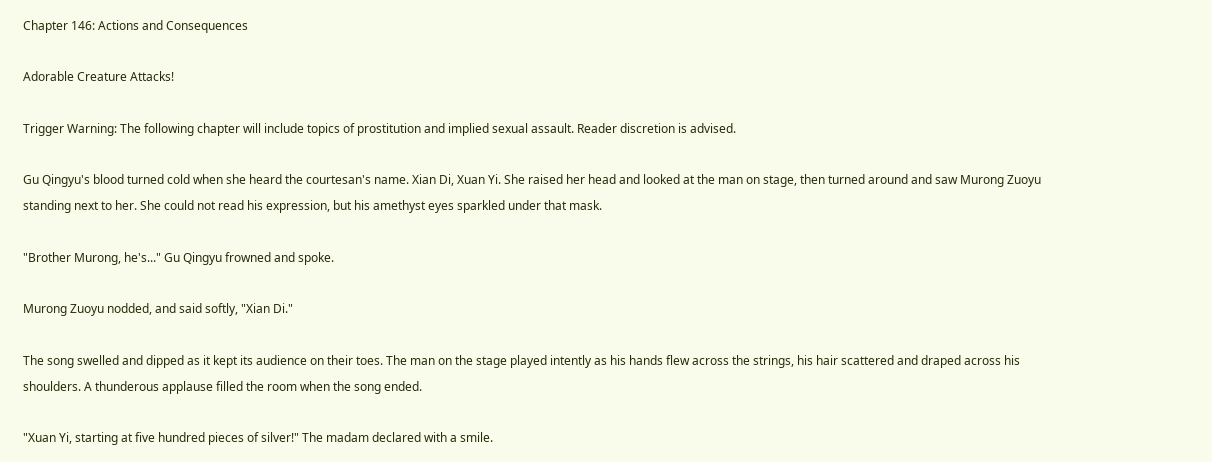Chapter 146: Actions and Consequences

Adorable Creature Attacks!

Trigger Warning: The following chapter will include topics of prostitution and implied sexual assault. Reader discretion is advised.

Gu Qingyu's blood turned cold when she heard the courtesan's name. Xian Di, Xuan Yi. She raised her head and looked at the man on stage, then turned around and saw Murong Zuoyu standing next to her. She could not read his expression, but his amethyst eyes sparkled under that mask.

"Brother Murong, he's..." Gu Qingyu frowned and spoke.

Murong Zuoyu nodded, and said softly, "Xian Di."

The song swelled and dipped as it kept its audience on their toes. The man on the stage played intently as his hands flew across the strings, his hair scattered and draped across his shoulders. A thunderous applause filled the room when the song ended.

"Xuan Yi, starting at five hundred pieces of silver!" The madam declared with a smile.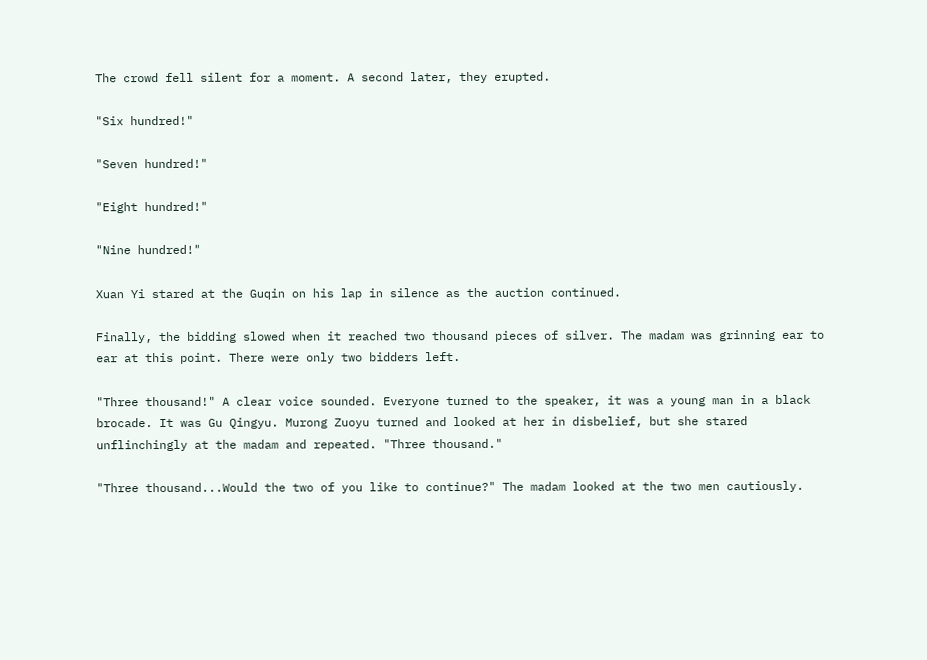The crowd fell silent for a moment. A second later, they erupted.

"Six hundred!"

"Seven hundred!"

"Eight hundred!"

"Nine hundred!"

Xuan Yi stared at the Guqin on his lap in silence as the auction continued.

Finally, the bidding slowed when it reached two thousand pieces of silver. The madam was grinning ear to ear at this point. There were only two bidders left.

"Three thousand!" A clear voice sounded. Everyone turned to the speaker, it was a young man in a black brocade. It was Gu Qingyu. Murong Zuoyu turned and looked at her in disbelief, but she stared unflinchingly at the madam and repeated. "Three thousand."

"Three thousand...Would the two of you like to continue?" The madam looked at the two men cautiously.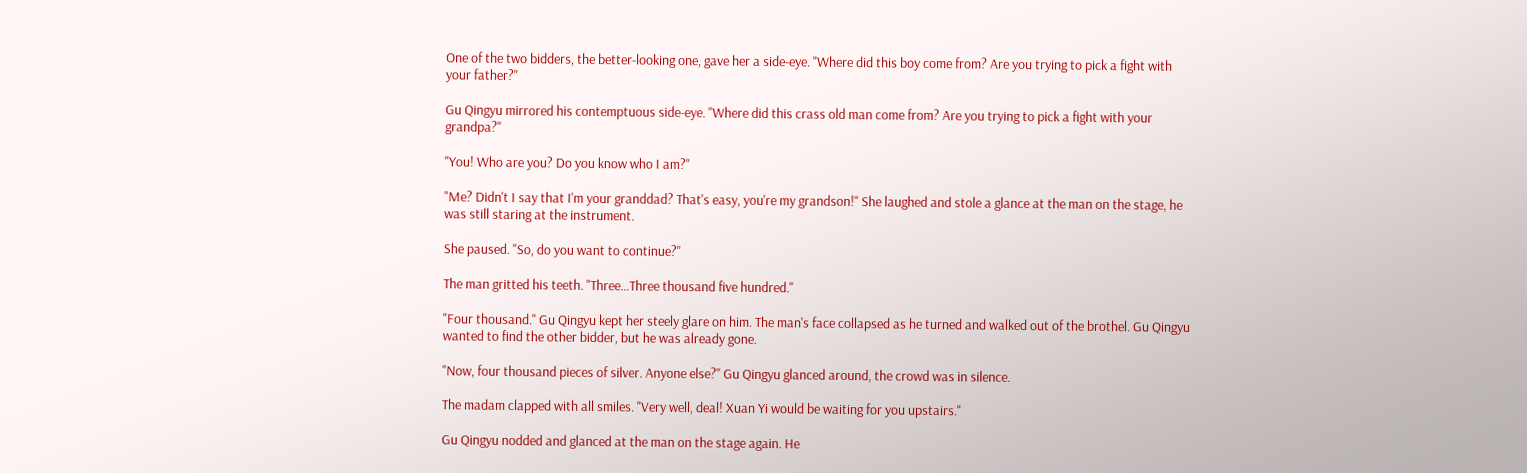One of the two bidders, the better-looking one, gave her a side-eye. "Where did this boy come from? Are you trying to pick a fight with your father?"

Gu Qingyu mirrored his contemptuous side-eye. "Where did this crass old man come from? Are you trying to pick a fight with your grandpa?"

"You! Who are you? Do you know who I am?"

"Me? Didn't I say that I'm your granddad? That's easy, you're my grandson!" She laughed and stole a glance at the man on the stage, he was still staring at the instrument.

She paused. "So, do you want to continue?"

The man gritted his teeth. "Three...Three thousand five hundred."

"Four thousand." Gu Qingyu kept her steely glare on him. The man's face collapsed as he turned and walked out of the brothel. Gu Qingyu wanted to find the other bidder, but he was already gone.

"Now, four thousand pieces of silver. Anyone else?" Gu Qingyu glanced around, the crowd was in silence.

The madam clapped with all smiles. "Very well, deal! Xuan Yi would be waiting for you upstairs."

Gu Qingyu nodded and glanced at the man on the stage again. He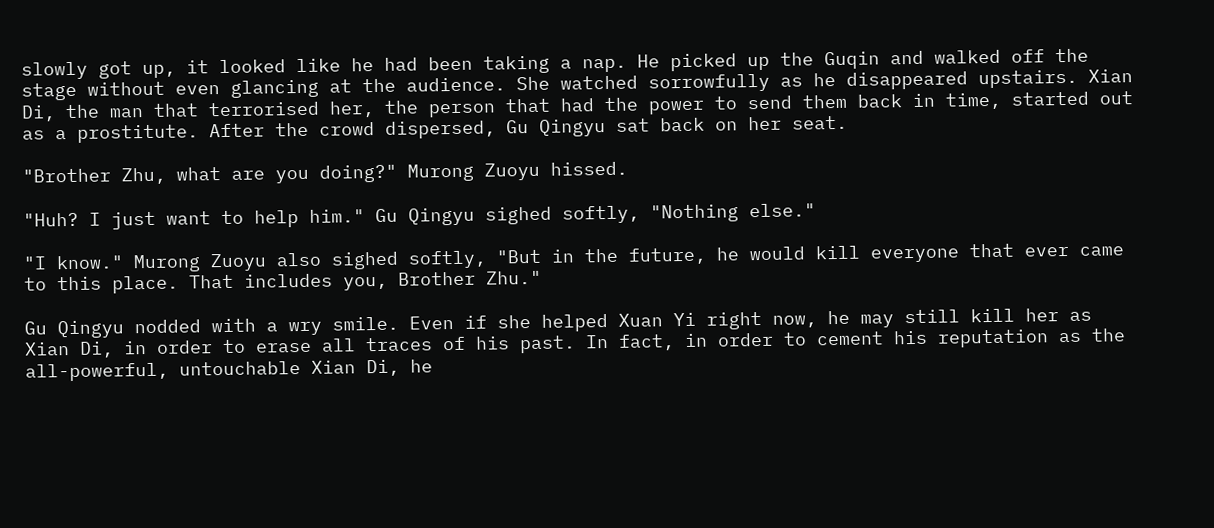slowly got up, it looked like he had been taking a nap. He picked up the Guqin and walked off the stage without even glancing at the audience. She watched sorrowfully as he disappeared upstairs. Xian Di, the man that terrorised her, the person that had the power to send them back in time, started out as a prostitute. After the crowd dispersed, Gu Qingyu sat back on her seat.

"Brother Zhu, what are you doing?" Murong Zuoyu hissed.

"Huh? I just want to help him." Gu Qingyu sighed softly, "Nothing else."

"I know." Murong Zuoyu also sighed softly, "But in the future, he would kill everyone that ever came to this place. That includes you, Brother Zhu."

Gu Qingyu nodded with a wry smile. Even if she helped Xuan Yi right now, he may still kill her as Xian Di, in order to erase all traces of his past. In fact, in order to cement his reputation as the all-powerful, untouchable Xian Di, he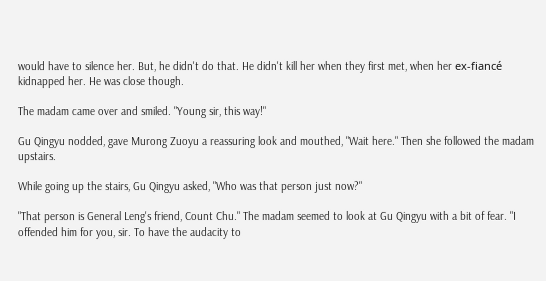would have to silence her. But, he didn't do that. He didn't kill her when they first met, when her ex-fiancé kidnapped her. He was close though.

The madam came over and smiled. "Young sir, this way!"

Gu Qingyu nodded, gave Murong Zuoyu a reassuring look and mouthed, "Wait here." Then she followed the madam upstairs.

While going up the stairs, Gu Qingyu asked, "Who was that person just now?"

"That person is General Leng's friend, Count Chu." The madam seemed to look at Gu Qingyu with a bit of fear. "I offended him for you, sir. To have the audacity to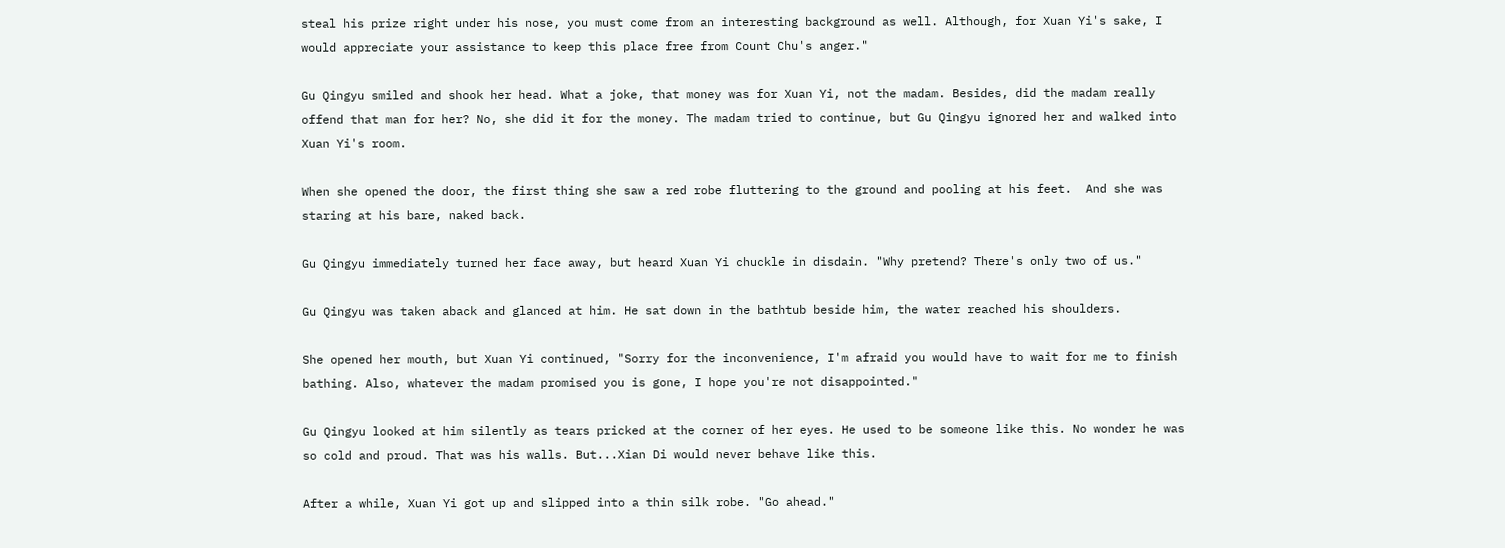steal his prize right under his nose, you must come from an interesting background as well. Although, for Xuan Yi's sake, I would appreciate your assistance to keep this place free from Count Chu's anger."

Gu Qingyu smiled and shook her head. What a joke, that money was for Xuan Yi, not the madam. Besides, did the madam really offend that man for her? No, she did it for the money. The madam tried to continue, but Gu Qingyu ignored her and walked into Xuan Yi's room.

When she opened the door, the first thing she saw a red robe fluttering to the ground and pooling at his feet.  And she was staring at his bare, naked back.

Gu Qingyu immediately turned her face away, but heard Xuan Yi chuckle in disdain. "Why pretend? There's only two of us."

Gu Qingyu was taken aback and glanced at him. He sat down in the bathtub beside him, the water reached his shoulders.

She opened her mouth, but Xuan Yi continued, "Sorry for the inconvenience, I'm afraid you would have to wait for me to finish bathing. Also, whatever the madam promised you is gone, I hope you're not disappointed."

Gu Qingyu looked at him silently as tears pricked at the corner of her eyes. He used to be someone like this. No wonder he was so cold and proud. That was his walls. But...Xian Di would never behave like this.

After a while, Xuan Yi got up and slipped into a thin silk robe. "Go ahead."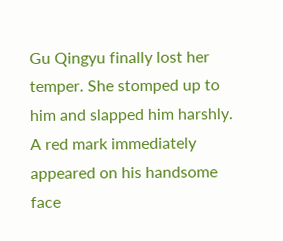Gu Qingyu finally lost her temper. She stomped up to him and slapped him harshly. A red mark immediately appeared on his handsome face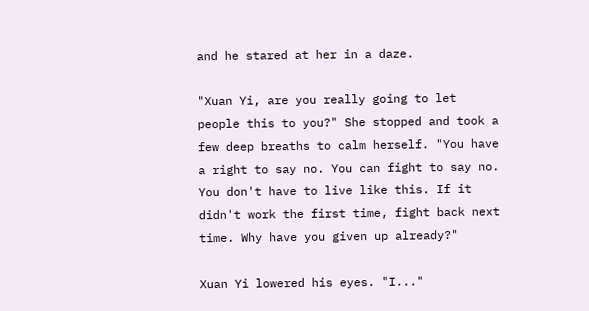and he stared at her in a daze.

"Xuan Yi, are you really going to let people this to you?" She stopped and took a few deep breaths to calm herself. "You have a right to say no. You can fight to say no. You don't have to live like this. If it didn't work the first time, fight back next time. Why have you given up already?"

Xuan Yi lowered his eyes. "I..."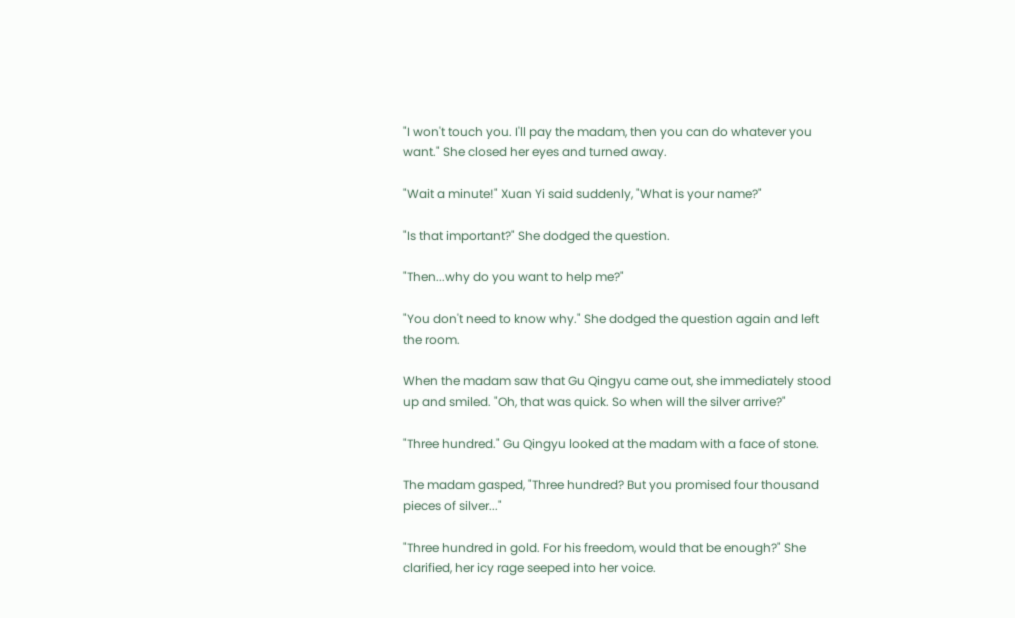"I won't touch you. I'll pay the madam, then you can do whatever you want." She closed her eyes and turned away.

"Wait a minute!" Xuan Yi said suddenly, "What is your name?"

"Is that important?" She dodged the question.

"Then...why do you want to help me?"

"You don't need to know why." She dodged the question again and left the room.

When the madam saw that Gu Qingyu came out, she immediately stood up and smiled. "Oh, that was quick. So when will the silver arrive?"

"Three hundred." Gu Qingyu looked at the madam with a face of stone.

The madam gasped, "Three hundred? But you promised four thousand pieces of silver..."

"Three hundred in gold. For his freedom, would that be enough?" She clarified, her icy rage seeped into her voice.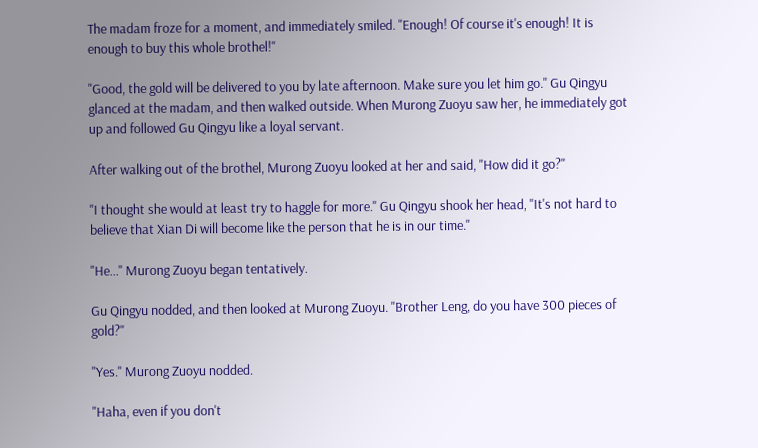The madam froze for a moment, and immediately smiled. "Enough! Of course it's enough! It is enough to buy this whole brothel!"

"Good, the gold will be delivered to you by late afternoon. Make sure you let him go." Gu Qingyu glanced at the madam, and then walked outside. When Murong Zuoyu saw her, he immediately got up and followed Gu Qingyu like a loyal servant.

After walking out of the brothel, Murong Zuoyu looked at her and said, "How did it go?"

"I thought she would at least try to haggle for more." Gu Qingyu shook her head, "It's not hard to believe that Xian Di will become like the person that he is in our time."

"He..." Murong Zuoyu began tentatively.

Gu Qingyu nodded, and then looked at Murong Zuoyu. "Brother Leng, do you have 300 pieces of gold?"

"Yes." Murong Zuoyu nodded.

"Haha, even if you don't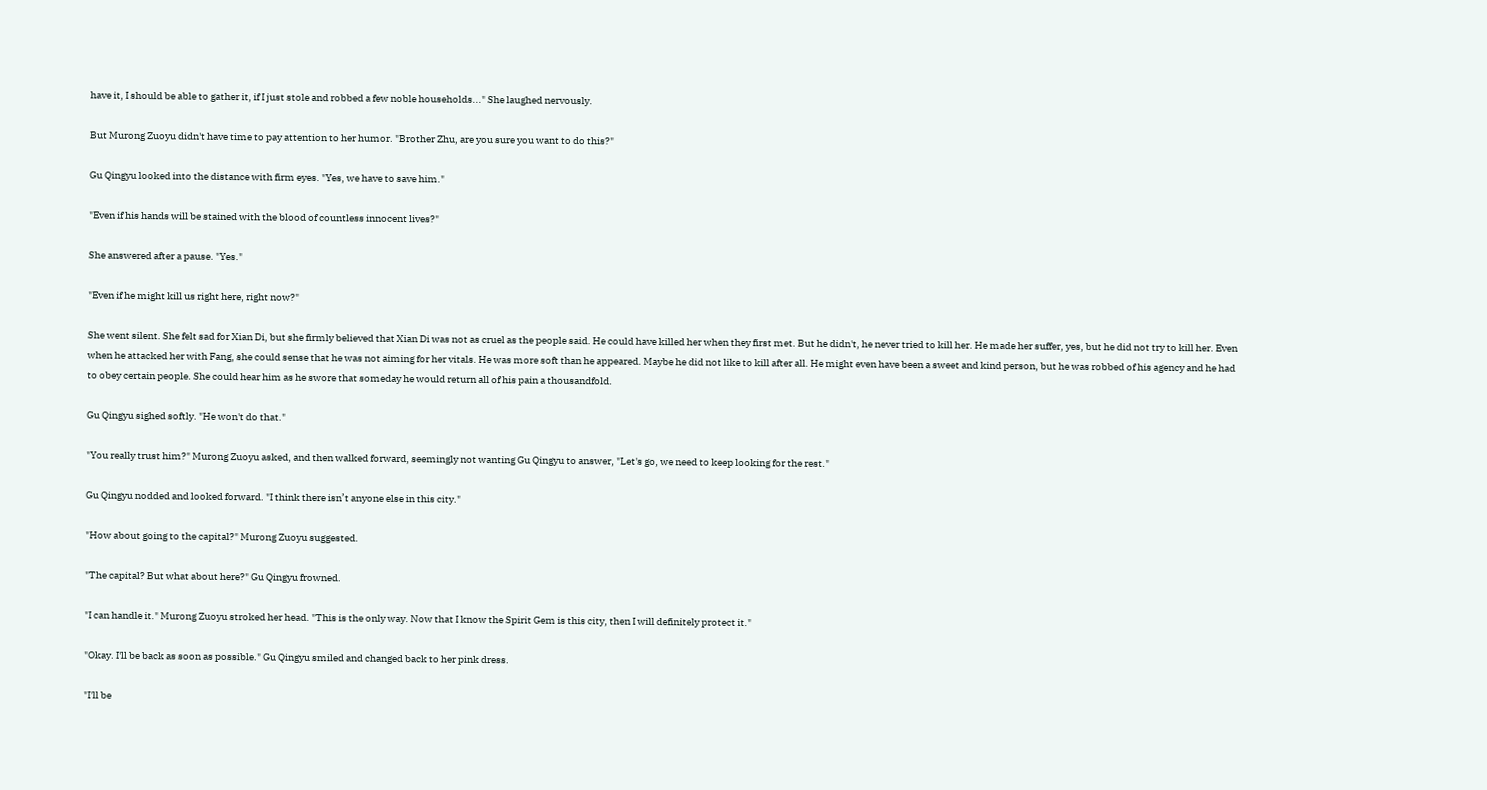have it, I should be able to gather it, if I just stole and robbed a few noble households..." She laughed nervously.

But Murong Zuoyu didn't have time to pay attention to her humor. "Brother Zhu, are you sure you want to do this?"

Gu Qingyu looked into the distance with firm eyes. "Yes, we have to save him."

"Even if his hands will be stained with the blood of countless innocent lives?"

She answered after a pause. "Yes."

"Even if he might kill us right here, right now?"

She went silent. She felt sad for Xian Di, but she firmly believed that Xian Di was not as cruel as the people said. He could have killed her when they first met. But he didn't, he never tried to kill her. He made her suffer, yes, but he did not try to kill her. Even when he attacked her with Fang, she could sense that he was not aiming for her vitals. He was more soft than he appeared. Maybe he did not like to kill after all. He might even have been a sweet and kind person, but he was robbed of his agency and he had to obey certain people. She could hear him as he swore that someday he would return all of his pain a thousandfold.

Gu Qingyu sighed softly. "He won't do that."

"You really trust him?" Murong Zuoyu asked, and then walked forward, seemingly not wanting Gu Qingyu to answer, "Let's go, we need to keep looking for the rest."

Gu Qingyu nodded and looked forward. "I think there isn’t anyone else in this city."

"How about going to the capital?" Murong Zuoyu suggested.

"The capital? But what about here?" Gu Qingyu frowned.

"I can handle it." Murong Zuoyu stroked her head. "This is the only way. Now that I know the Spirit Gem is this city, then I will definitely protect it."

"Okay. I'll be back as soon as possible." Gu Qingyu smiled and changed back to her pink dress.

"I'll be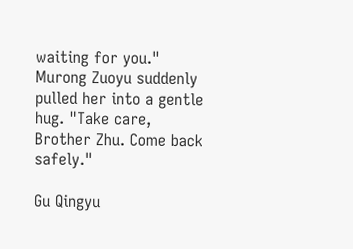waiting for you." Murong Zuoyu suddenly pulled her into a gentle hug. "Take care, Brother Zhu. Come back safely."

Gu Qingyu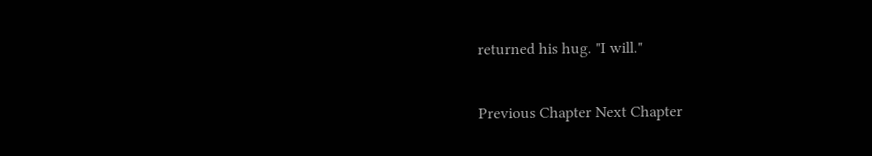returned his hug. "I will."

Previous Chapter Next Chapter